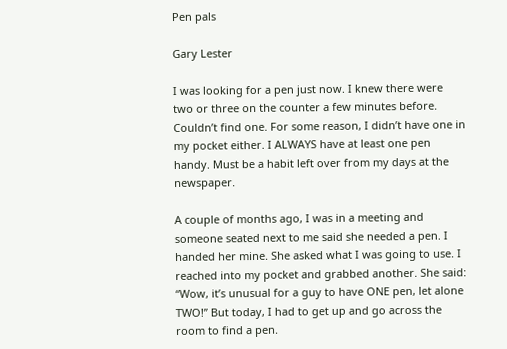Pen pals

Gary Lester

I was looking for a pen just now. I knew there were two or three on the counter a few minutes before. Couldn’t find one. For some reason, I didn’t have one in my pocket either. I ALWAYS have at least one pen handy. Must be a habit left over from my days at the newspaper.

A couple of months ago, I was in a meeting and someone seated next to me said she needed a pen. I handed her mine. She asked what I was going to use. I reached into my pocket and grabbed another. She said: “Wow, it’s unusual for a guy to have ONE pen, let alone TWO!” But today, I had to get up and go across the room to find a pen.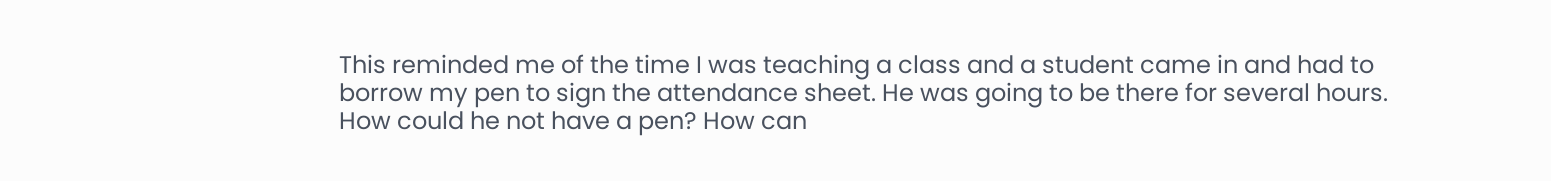This reminded me of the time I was teaching a class and a student came in and had to borrow my pen to sign the attendance sheet. He was going to be there for several hours. How could he not have a pen? How can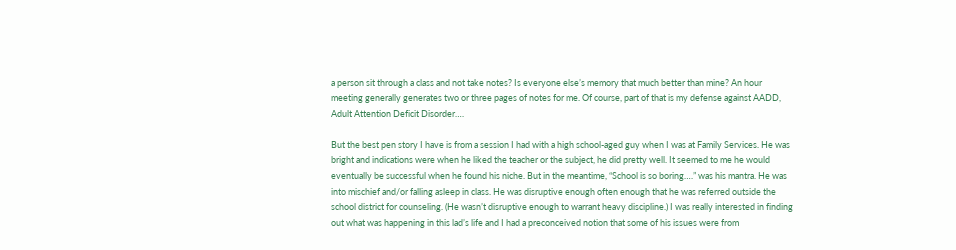a person sit through a class and not take notes? Is everyone else’s memory that much better than mine? An hour meeting generally generates two or three pages of notes for me. Of course, part of that is my defense against AADD, Adult Attention Deficit Disorder….

But the best pen story I have is from a session I had with a high school-aged guy when I was at Family Services. He was bright and indications were when he liked the teacher or the subject, he did pretty well. It seemed to me he would eventually be successful when he found his niche. But in the meantime, “School is so boring….” was his mantra. He was into mischief and/or falling asleep in class. He was disruptive enough often enough that he was referred outside the school district for counseling. (He wasn’t disruptive enough to warrant heavy discipline.) I was really interested in finding out what was happening in this lad’s life and I had a preconceived notion that some of his issues were from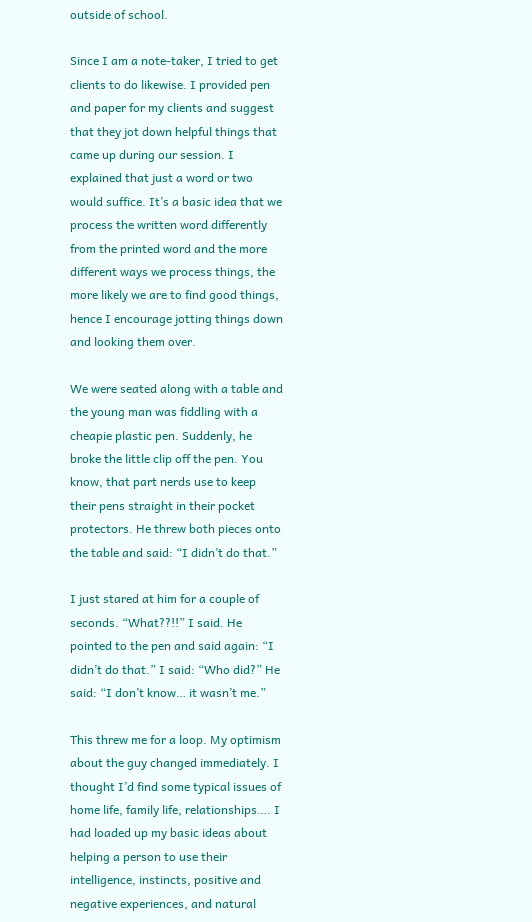outside of school.

Since I am a note-taker, I tried to get clients to do likewise. I provided pen and paper for my clients and suggest that they jot down helpful things that came up during our session. I explained that just a word or two would suffice. It’s a basic idea that we process the written word differently from the printed word and the more different ways we process things, the more likely we are to find good things, hence I encourage jotting things down and looking them over.

We were seated along with a table and the young man was fiddling with a cheapie plastic pen. Suddenly, he broke the little clip off the pen. You know, that part nerds use to keep their pens straight in their pocket protectors. He threw both pieces onto the table and said: “I didn’t do that.”

I just stared at him for a couple of seconds. “What??!!” I said. He pointed to the pen and said again: “I didn’t do that.” I said: “Who did?” He said: “I don’t know… it wasn’t me.”

This threw me for a loop. My optimism about the guy changed immediately. I thought I’d find some typical issues of home life, family life, relationships…. I had loaded up my basic ideas about helping a person to use their intelligence, instincts, positive and negative experiences, and natural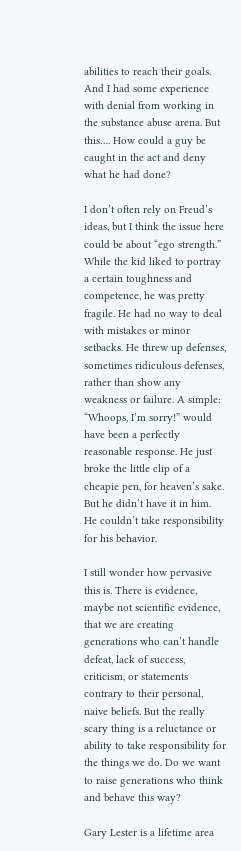abilities to reach their goals. And I had some experience with denial from working in the substance abuse arena. But this…. How could a guy be caught in the act and deny what he had done?

I don’t often rely on Freud’s ideas, but I think the issue here could be about “ego strength.” While the kid liked to portray a certain toughness and competence, he was pretty fragile. He had no way to deal with mistakes or minor setbacks. He threw up defenses, sometimes ridiculous defenses, rather than show any weakness or failure. A simple: “Whoops, I’m sorry!” would have been a perfectly reasonable response. He just broke the little clip of a cheapie pen, for heaven’s sake. But he didn’t have it in him. He couldn’t take responsibility for his behavior.

I still wonder how pervasive this is. There is evidence, maybe not scientific evidence, that we are creating generations who can’t handle defeat, lack of success, criticism, or statements contrary to their personal, naive beliefs. But the really scary thing is a reluctance or ability to take responsibility for the things we do. Do we want to raise generations who think and behave this way?

Gary Lester is a lifetime area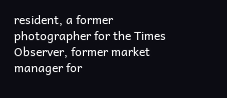resident, a former photographer for the Times Observer, former market manager for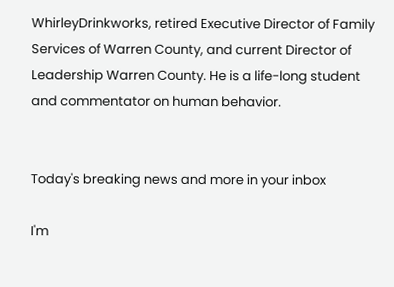WhirleyDrinkworks, retired Executive Director of Family Services of Warren County, and current Director of Leadership Warren County. He is a life-long student and commentator on human behavior.


Today's breaking news and more in your inbox

I'm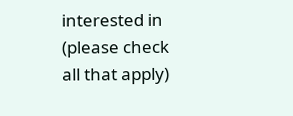interested in (please check all that apply)